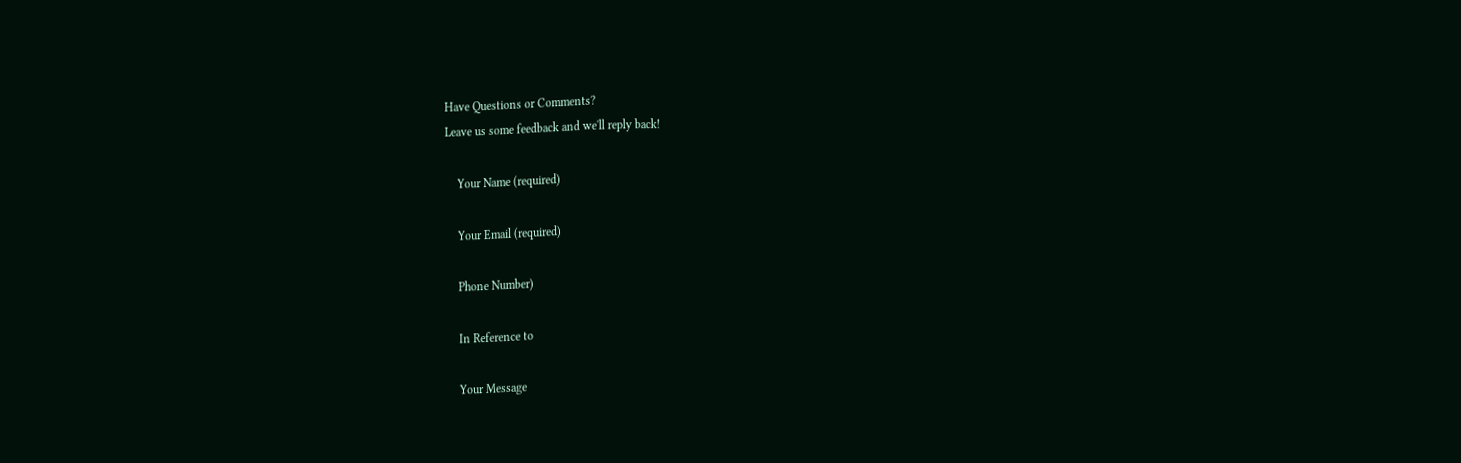Have Questions or Comments?
Leave us some feedback and we'll reply back!

    Your Name (required)

    Your Email (required)

    Phone Number)

    In Reference to

    Your Message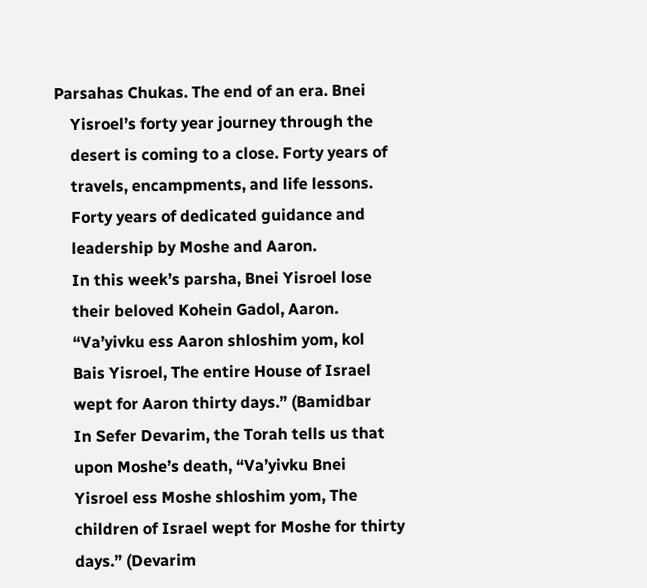Parsahas Chukas. The end of an era. Bnei
    Yisroel’s forty year journey through the
    desert is coming to a close. Forty years of
    travels, encampments, and life lessons.
    Forty years of dedicated guidance and
    leadership by Moshe and Aaron.
    In this week’s parsha, Bnei Yisroel lose
    their beloved Kohein Gadol, Aaron.
    “Va’yivku ess Aaron shloshim yom, kol
    Bais Yisroel, The entire House of Israel
    wept for Aaron thirty days.” (Bamidbar
    In Sefer Devarim, the Torah tells us that
    upon Moshe’s death, “Va’yivku Bnei
    Yisroel ess Moshe shloshim yom, The
    children of Israel wept for Moshe for thirty
    days.” (Devarim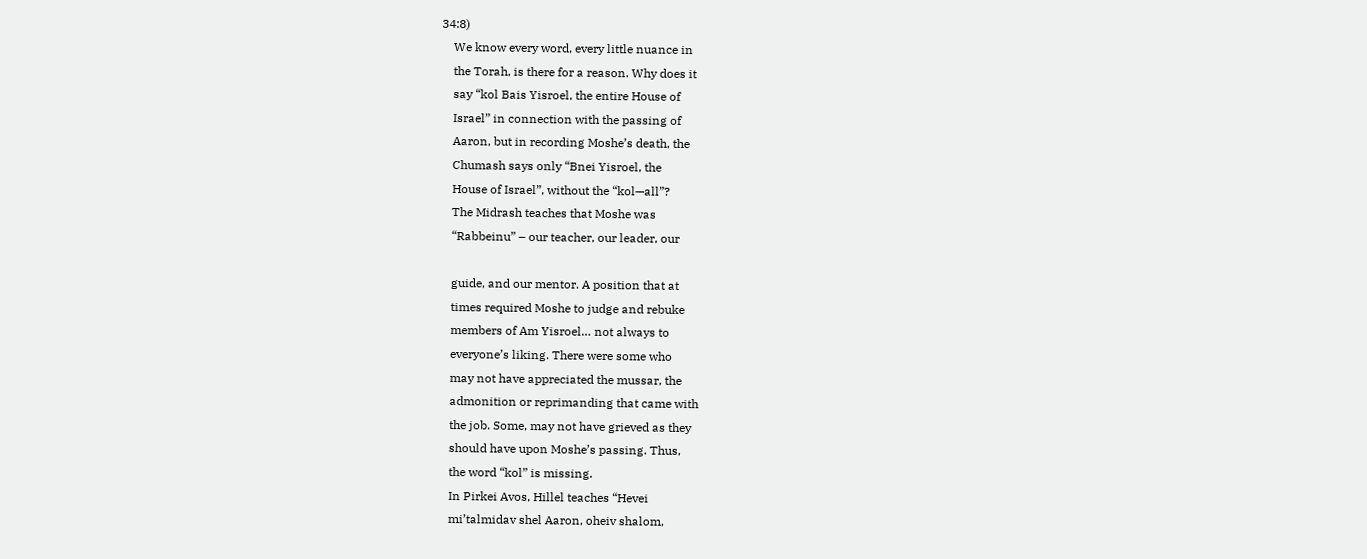34:8)
    We know every word, every little nuance in
    the Torah, is there for a reason. Why does it
    say “kol Bais Yisroel, the entire House of
    Israel” in connection with the passing of
    Aaron, but in recording Moshe’s death, the
    Chumash says only “Bnei Yisroel, the
    House of Israel”, without the “kol—all”?
    The Midrash teaches that Moshe was
    “Rabbeinu” – our teacher, our leader, our

    guide, and our mentor. A position that at
    times required Moshe to judge and rebuke
    members of Am Yisroel… not always to
    everyone’s liking. There were some who
    may not have appreciated the mussar, the
    admonition or reprimanding that came with
    the job. Some, may not have grieved as they
    should have upon Moshe’s passing. Thus,
    the word “kol” is missing.
    In Pirkei Avos, Hillel teaches “Hevei
    mi’talmidav shel Aaron, oheiv shalom,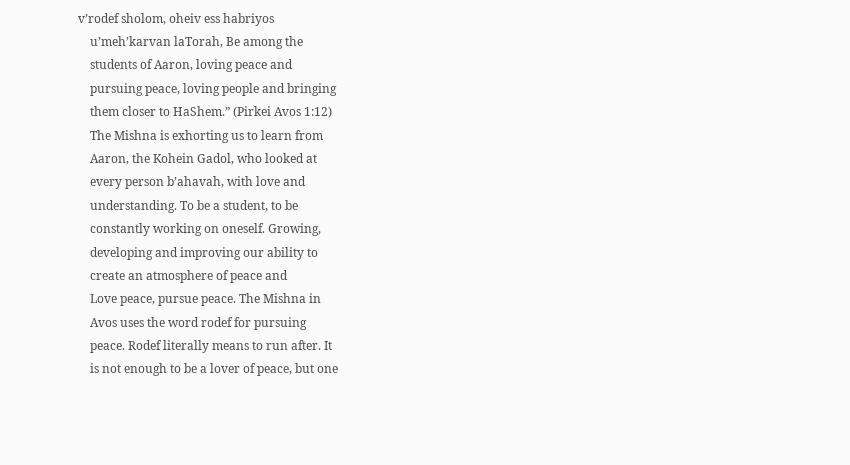v’rodef sholom, oheiv ess habriyos
    u’meh’karvan laTorah, Be among the
    students of Aaron, loving peace and
    pursuing peace, loving people and bringing
    them closer to HaShem.” (Pirkei Avos 1:12)
    The Mishna is exhorting us to learn from
    Aaron, the Kohein Gadol, who looked at
    every person b’ahavah, with love and
    understanding. To be a student, to be
    constantly working on oneself. Growing,
    developing and improving our ability to
    create an atmosphere of peace and
    Love peace, pursue peace. The Mishna in
    Avos uses the word rodef for pursuing
    peace. Rodef literally means to run after. It
    is not enough to be a lover of peace, but one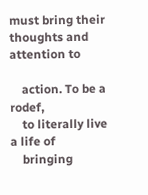must bring their thoughts and attention to

    action. To be a rodef,
    to literally live a life of
    bringing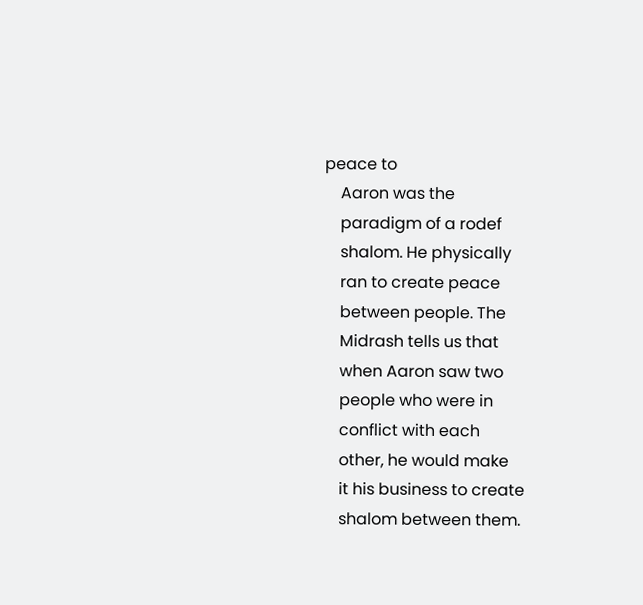peace to
    Aaron was the
    paradigm of a rodef
    shalom. He physically
    ran to create peace
    between people. The
    Midrash tells us that
    when Aaron saw two
    people who were in
    conflict with each
    other, he would make
    it his business to create
    shalom between them.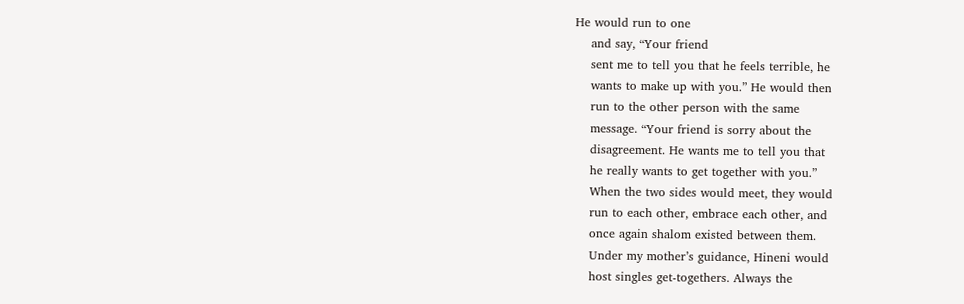He would run to one
    and say, “Your friend
    sent me to tell you that he feels terrible, he
    wants to make up with you.” He would then
    run to the other person with the same
    message. “Your friend is sorry about the
    disagreement. He wants me to tell you that
    he really wants to get together with you.”
    When the two sides would meet, they would
    run to each other, embrace each other, and
    once again shalom existed between them.
    Under my mother’s guidance, Hineni would
    host singles get-togethers. Always the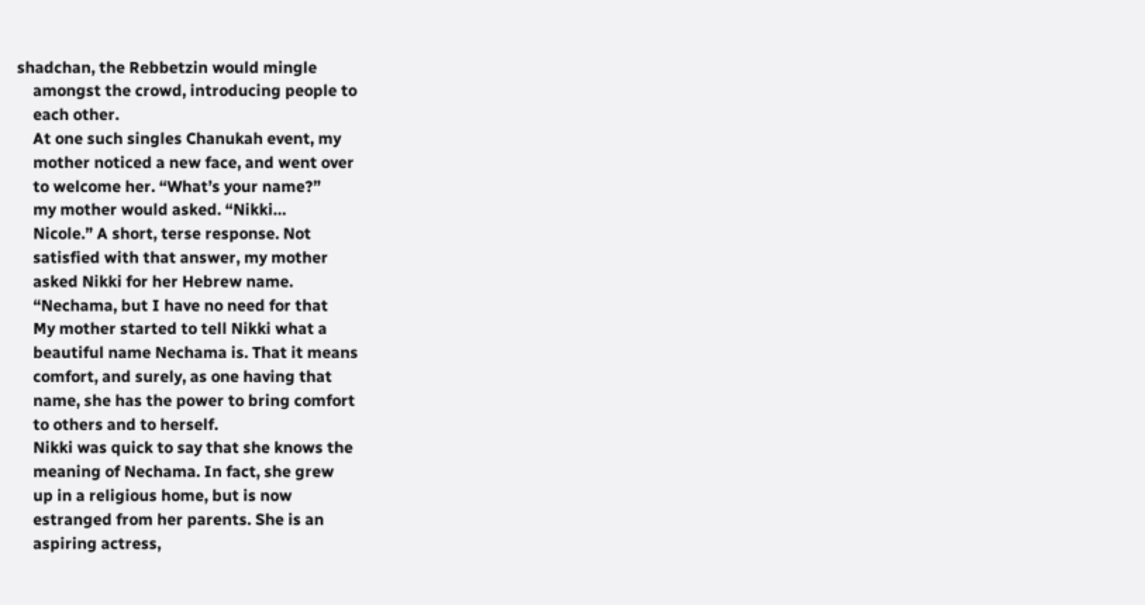shadchan, the Rebbetzin would mingle
    amongst the crowd, introducing people to
    each other.
    At one such singles Chanukah event, my
    mother noticed a new face, and went over
    to welcome her. “What’s your name?”
    my mother would asked. “Nikki…
    Nicole.” A short, terse response. Not
    satisfied with that answer, my mother
    asked Nikki for her Hebrew name.
    “Nechama, but I have no need for that
    My mother started to tell Nikki what a
    beautiful name Nechama is. That it means
    comfort, and surely, as one having that
    name, she has the power to bring comfort
    to others and to herself.
    Nikki was quick to say that she knows the
    meaning of Nechama. In fact, she grew
    up in a religious home, but is now
    estranged from her parents. She is an
    aspiring actress,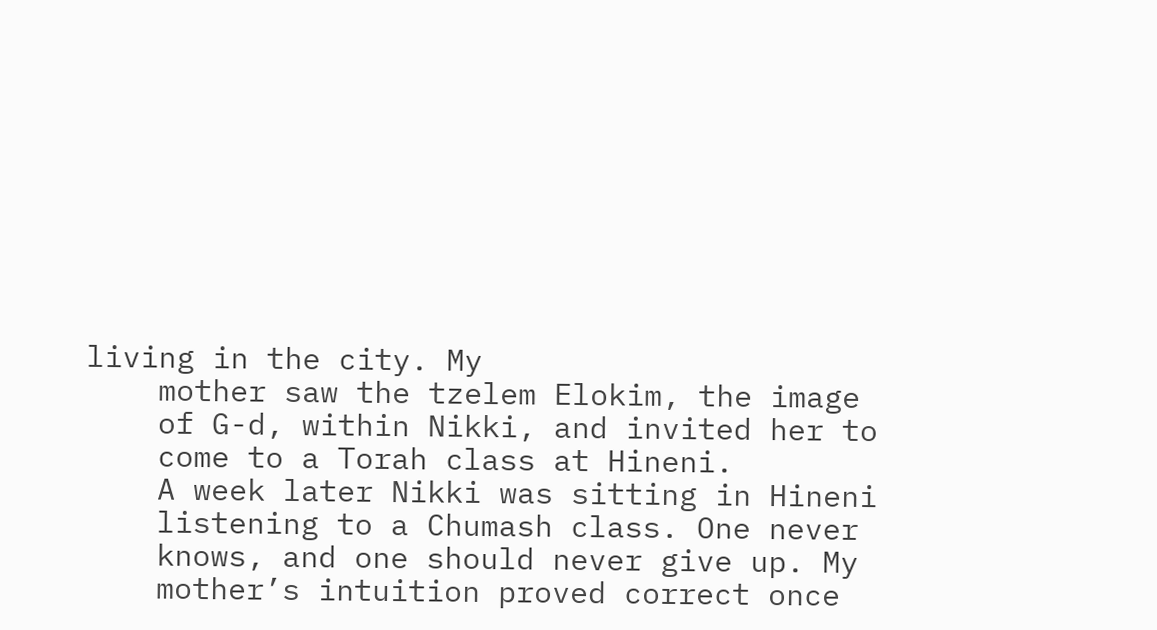living in the city. My
    mother saw the tzelem Elokim, the image
    of G-d, within Nikki, and invited her to
    come to a Torah class at Hineni.
    A week later Nikki was sitting in Hineni
    listening to a Chumash class. One never
    knows, and one should never give up. My
    mother’s intuition proved correct once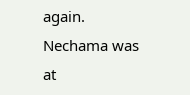again. Nechama was at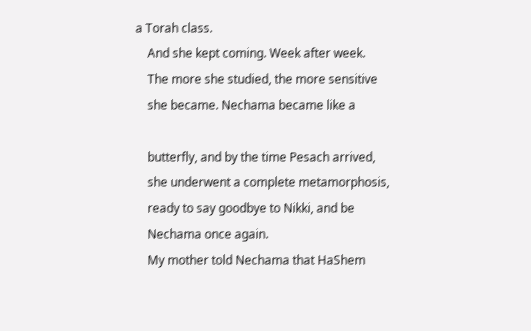a Torah class.
    And she kept coming. Week after week.
    The more she studied, the more sensitive
    she became. Nechama became like a

    butterfly, and by the time Pesach arrived,
    she underwent a complete metamorphosis,
    ready to say goodbye to Nikki, and be
    Nechama once again.
    My mother told Nechama that HaShem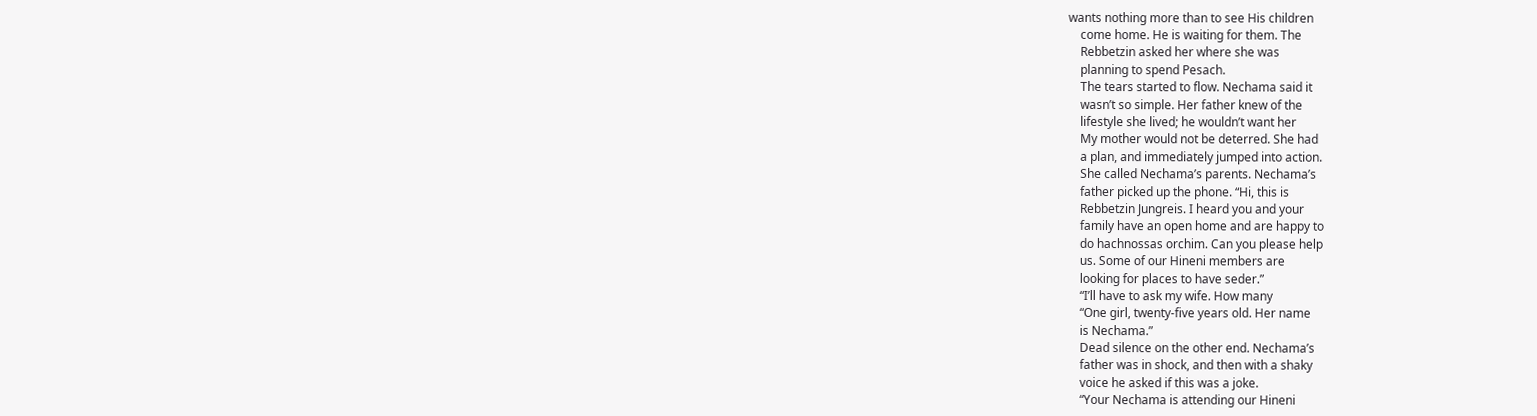wants nothing more than to see His children
    come home. He is waiting for them. The
    Rebbetzin asked her where she was
    planning to spend Pesach.
    The tears started to flow. Nechama said it
    wasn’t so simple. Her father knew of the
    lifestyle she lived; he wouldn’t want her
    My mother would not be deterred. She had
    a plan, and immediately jumped into action.
    She called Nechama’s parents. Nechama’s
    father picked up the phone. “Hi, this is
    Rebbetzin Jungreis. I heard you and your
    family have an open home and are happy to
    do hachnossas orchim. Can you please help
    us. Some of our Hineni members are
    looking for places to have seder.”
    “I’ll have to ask my wife. How many
    “One girl, twenty-five years old. Her name
    is Nechama.”
    Dead silence on the other end. Nechama’s
    father was in shock, and then with a shaky
    voice he asked if this was a joke.
    “Your Nechama is attending our Hineni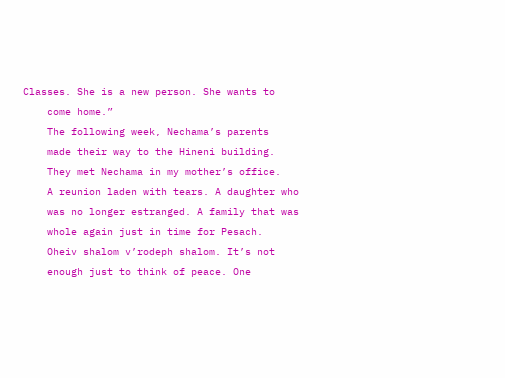Classes. She is a new person. She wants to
    come home.”
    The following week, Nechama’s parents
    made their way to the Hineni building.
    They met Nechama in my mother’s office.
    A reunion laden with tears. A daughter who
    was no longer estranged. A family that was
    whole again just in time for Pesach.
    Oheiv shalom v’rodeph shalom. It’s not
    enough just to think of peace. One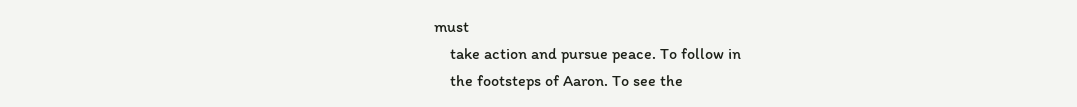must
    take action and pursue peace. To follow in
    the footsteps of Aaron. To see the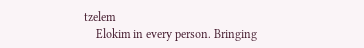tzelem
    Elokim in every person. Bringing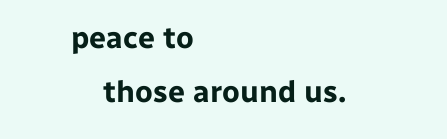peace to
    those around us.